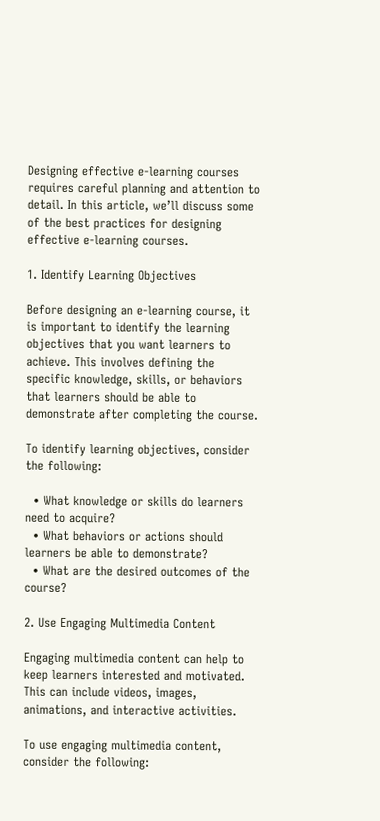Designing effective e-learning courses requires careful planning and attention to detail. In this article, we’ll discuss some of the best practices for designing effective e-learning courses.

1. Identify Learning Objectives

Before designing an e-learning course, it is important to identify the learning objectives that you want learners to achieve. This involves defining the specific knowledge, skills, or behaviors that learners should be able to demonstrate after completing the course.

To identify learning objectives, consider the following:

  • What knowledge or skills do learners need to acquire?
  • What behaviors or actions should learners be able to demonstrate?
  • What are the desired outcomes of the course?

2. Use Engaging Multimedia Content

Engaging multimedia content can help to keep learners interested and motivated. This can include videos, images, animations, and interactive activities.

To use engaging multimedia content, consider the following: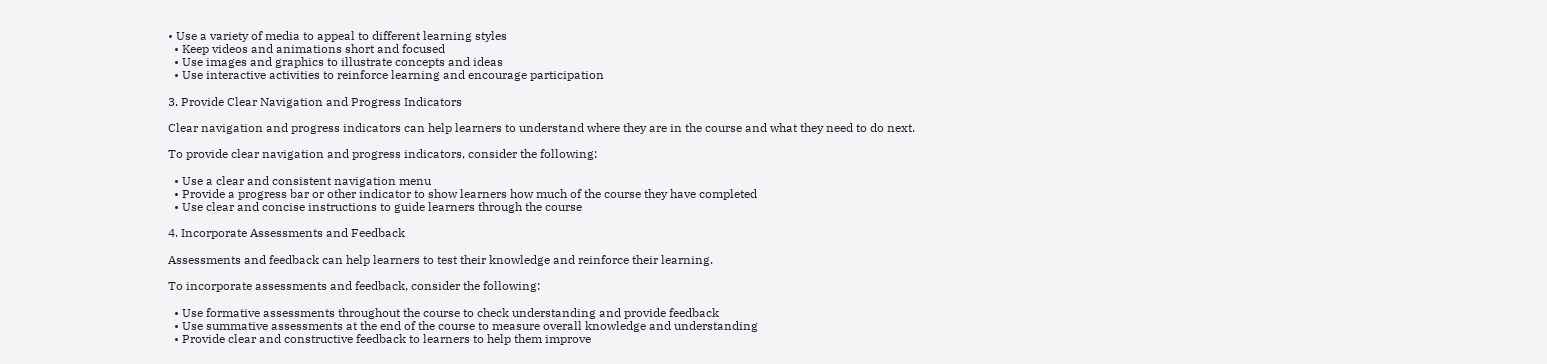• Use a variety of media to appeal to different learning styles
  • Keep videos and animations short and focused
  • Use images and graphics to illustrate concepts and ideas
  • Use interactive activities to reinforce learning and encourage participation

3. Provide Clear Navigation and Progress Indicators

Clear navigation and progress indicators can help learners to understand where they are in the course and what they need to do next.

To provide clear navigation and progress indicators, consider the following:

  • Use a clear and consistent navigation menu
  • Provide a progress bar or other indicator to show learners how much of the course they have completed
  • Use clear and concise instructions to guide learners through the course

4. Incorporate Assessments and Feedback

Assessments and feedback can help learners to test their knowledge and reinforce their learning.

To incorporate assessments and feedback, consider the following:

  • Use formative assessments throughout the course to check understanding and provide feedback
  • Use summative assessments at the end of the course to measure overall knowledge and understanding
  • Provide clear and constructive feedback to learners to help them improve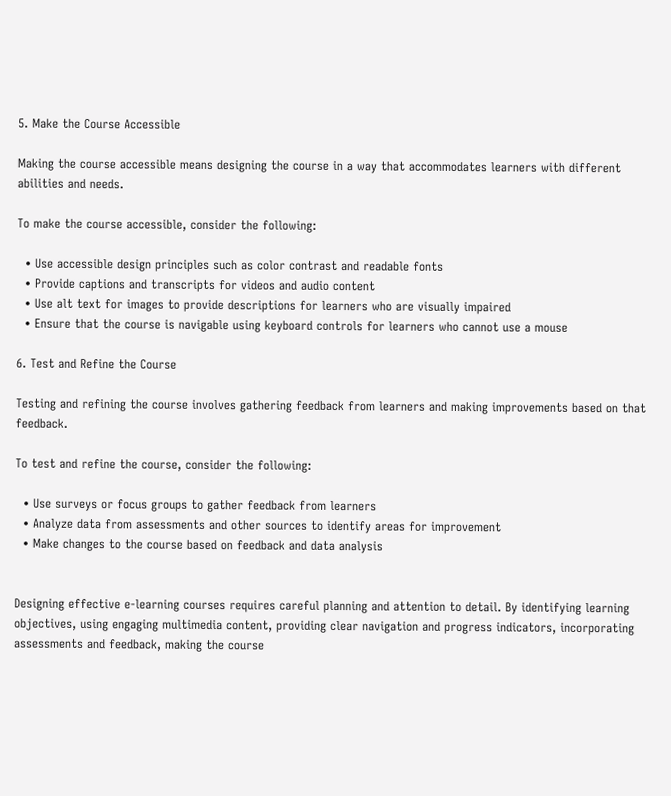5. Make the Course Accessible

Making the course accessible means designing the course in a way that accommodates learners with different abilities and needs.

To make the course accessible, consider the following:

  • Use accessible design principles such as color contrast and readable fonts
  • Provide captions and transcripts for videos and audio content
  • Use alt text for images to provide descriptions for learners who are visually impaired
  • Ensure that the course is navigable using keyboard controls for learners who cannot use a mouse

6. Test and Refine the Course

Testing and refining the course involves gathering feedback from learners and making improvements based on that feedback.

To test and refine the course, consider the following:

  • Use surveys or focus groups to gather feedback from learners
  • Analyze data from assessments and other sources to identify areas for improvement
  • Make changes to the course based on feedback and data analysis


Designing effective e-learning courses requires careful planning and attention to detail. By identifying learning objectives, using engaging multimedia content, providing clear navigation and progress indicators, incorporating assessments and feedback, making the course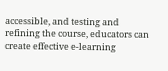accessible, and testing and refining the course, educators can create effective e-learning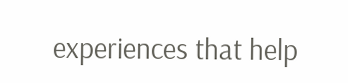experiences that help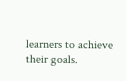learners to achieve their goals.